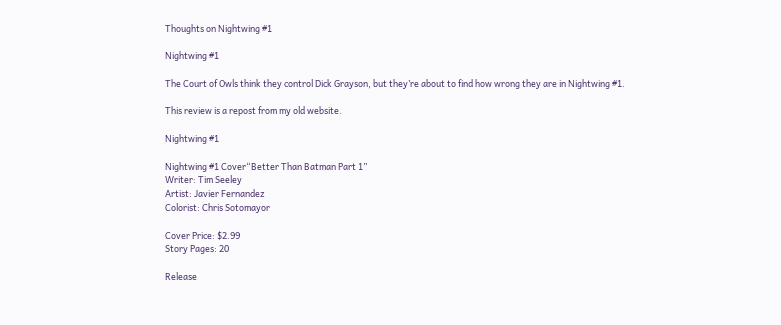Thoughts on Nightwing #1

Nightwing #1

The Court of Owls think they control Dick Grayson, but they’re about to find how wrong they are in Nightwing #1.

This review is a repost from my old website.

Nightwing #1

Nightwing #1 Cover“Better Than Batman Part 1”
Writer: Tim Seeley
Artist: Javier Fernandez
Colorist: Chris Sotomayor

Cover Price: $2.99
Story Pages: 20

Release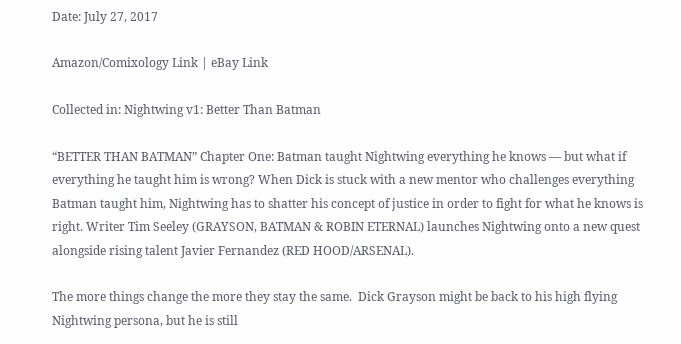Date: July 27, 2017

Amazon/Comixology Link | eBay Link

Collected in: Nightwing v1: Better Than Batman

“BETTER THAN BATMAN” Chapter One: Batman taught Nightwing everything he knows — but what if everything he taught him is wrong? When Dick is stuck with a new mentor who challenges everything Batman taught him, Nightwing has to shatter his concept of justice in order to fight for what he knows is right. Writer Tim Seeley (GRAYSON, BATMAN & ROBIN ETERNAL) launches Nightwing onto a new quest alongside rising talent Javier Fernandez (RED HOOD/ARSENAL).

The more things change the more they stay the same.  Dick Grayson might be back to his high flying Nightwing persona, but he is still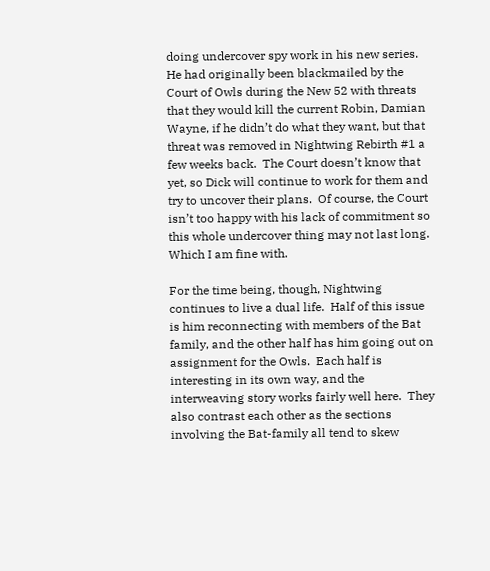doing undercover spy work in his new series.  He had originally been blackmailed by the Court of Owls during the New 52 with threats that they would kill the current Robin, Damian Wayne, if he didn’t do what they want, but that threat was removed in Nightwing Rebirth #1 a few weeks back.  The Court doesn’t know that yet, so Dick will continue to work for them and try to uncover their plans.  Of course, the Court isn’t too happy with his lack of commitment so this whole undercover thing may not last long.  Which I am fine with.

For the time being, though, Nightwing continues to live a dual life.  Half of this issue is him reconnecting with members of the Bat family, and the other half has him going out on assignment for the Owls.  Each half is interesting in its own way, and the interweaving story works fairly well here.  They also contrast each other as the sections involving the Bat-family all tend to skew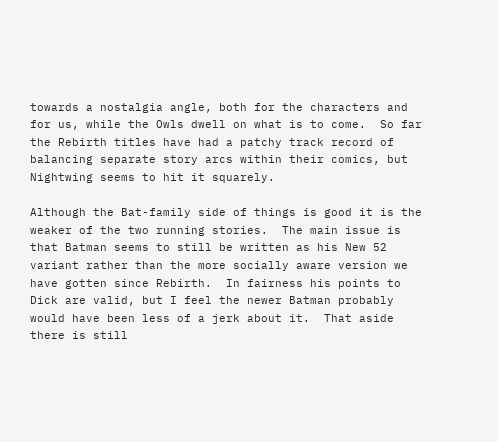towards a nostalgia angle, both for the characters and for us, while the Owls dwell on what is to come.  So far the Rebirth titles have had a patchy track record of balancing separate story arcs within their comics, but Nightwing seems to hit it squarely.

Although the Bat-family side of things is good it is the weaker of the two running stories.  The main issue is that Batman seems to still be written as his New 52 variant rather than the more socially aware version we have gotten since Rebirth.  In fairness his points to Dick are valid, but I feel the newer Batman probably would have been less of a jerk about it.  That aside there is still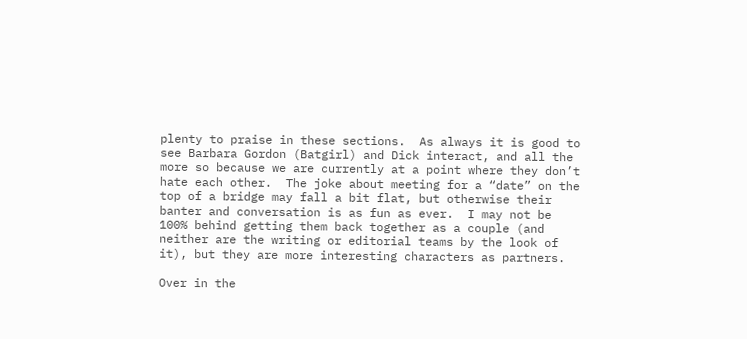plenty to praise in these sections.  As always it is good to see Barbara Gordon (Batgirl) and Dick interact, and all the more so because we are currently at a point where they don’t hate each other.  The joke about meeting for a “date” on the top of a bridge may fall a bit flat, but otherwise their banter and conversation is as fun as ever.  I may not be 100% behind getting them back together as a couple (and neither are the writing or editorial teams by the look of it), but they are more interesting characters as partners.

Over in the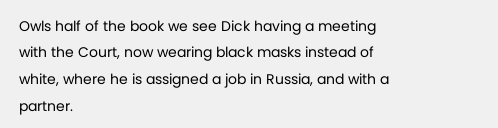Owls half of the book we see Dick having a meeting with the Court, now wearing black masks instead of white, where he is assigned a job in Russia, and with a partner.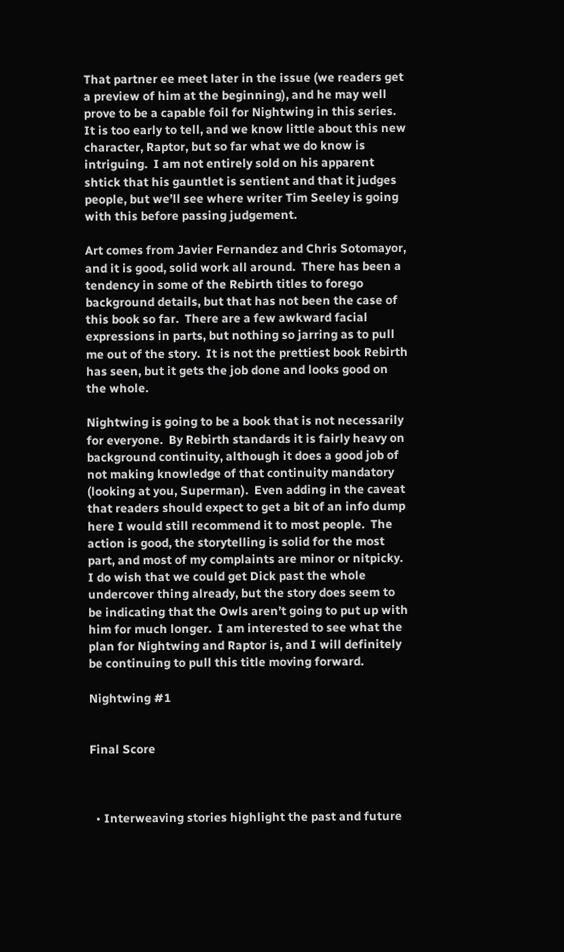That partner ee meet later in the issue (we readers get a preview of him at the beginning), and he may well prove to be a capable foil for Nightwing in this series.  It is too early to tell, and we know little about this new character, Raptor, but so far what we do know is intriguing.  I am not entirely sold on his apparent shtick that his gauntlet is sentient and that it judges people, but we’ll see where writer Tim Seeley is going with this before passing judgement.

Art comes from Javier Fernandez and Chris Sotomayor, and it is good, solid work all around.  There has been a tendency in some of the Rebirth titles to forego background details, but that has not been the case of this book so far.  There are a few awkward facial expressions in parts, but nothing so jarring as to pull me out of the story.  It is not the prettiest book Rebirth has seen, but it gets the job done and looks good on the whole.

Nightwing is going to be a book that is not necessarily for everyone.  By Rebirth standards it is fairly heavy on background continuity, although it does a good job of not making knowledge of that continuity mandatory (looking at you, Superman).  Even adding in the caveat that readers should expect to get a bit of an info dump here I would still recommend it to most people.  The action is good, the storytelling is solid for the most part, and most of my complaints are minor or nitpicky.  I do wish that we could get Dick past the whole undercover thing already, but the story does seem to be indicating that the Owls aren’t going to put up with him for much longer.  I am interested to see what the plan for Nightwing and Raptor is, and I will definitely be continuing to pull this title moving forward.

Nightwing #1


Final Score



  • Interweaving stories highlight the past and future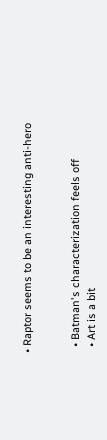• Raptor seems to be an interesting anti-hero


  • Batman's characterization feels off
  • Art is a bit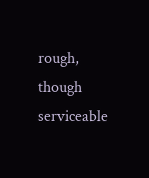rough, though serviceable